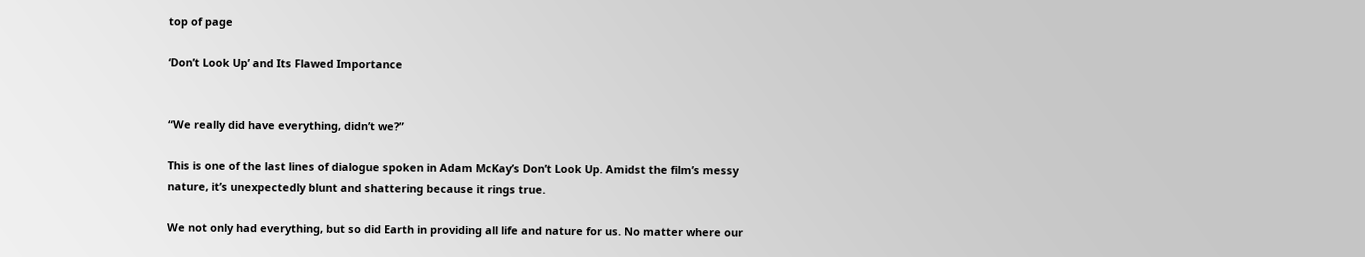top of page

‘Don’t Look Up’ and Its Flawed Importance


“We really did have everything, didn’t we?”

This is one of the last lines of dialogue spoken in Adam McKay’s Don’t Look Up. Amidst the film’s messy nature, it’s unexpectedly blunt and shattering because it rings true.

We not only had everything, but so did Earth in providing all life and nature for us. No matter where our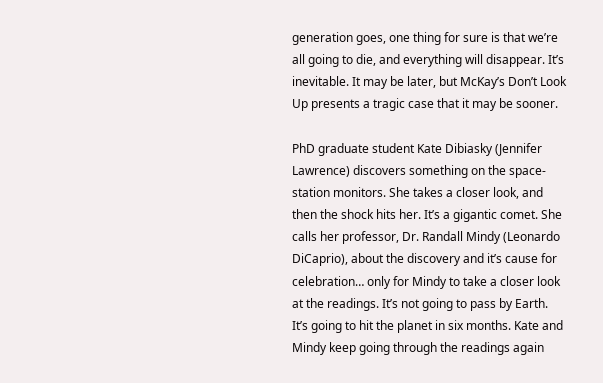generation goes, one thing for sure is that we’re all going to die, and everything will disappear. It’s inevitable. It may be later, but McKay’s Don’t Look Up presents a tragic case that it may be sooner.

PhD graduate student Kate Dibiasky (Jennifer Lawrence) discovers something on the space-station monitors. She takes a closer look, and then the shock hits her. It’s a gigantic comet. She calls her professor, Dr. Randall Mindy (Leonardo DiCaprio), about the discovery and it’s cause for celebration… only for Mindy to take a closer look at the readings. It’s not going to pass by Earth. It’s going to hit the planet in six months. Kate and Mindy keep going through the readings again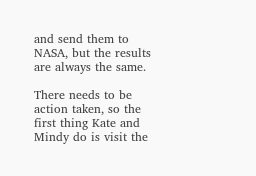and send them to NASA, but the results are always the same.

There needs to be action taken, so the first thing Kate and Mindy do is visit the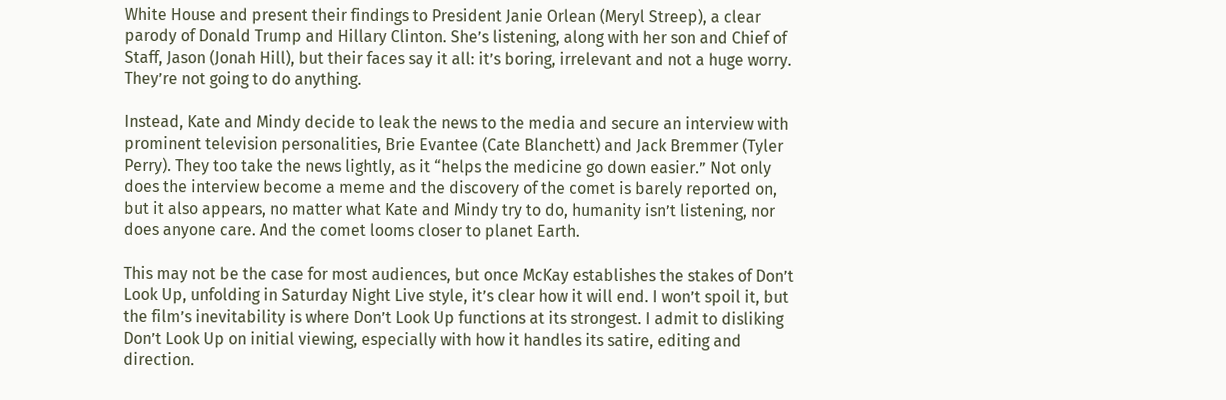White House and present their findings to President Janie Orlean (Meryl Streep), a clear parody of Donald Trump and Hillary Clinton. She’s listening, along with her son and Chief of Staff, Jason (Jonah Hill), but their faces say it all: it’s boring, irrelevant and not a huge worry. They’re not going to do anything.

Instead, Kate and Mindy decide to leak the news to the media and secure an interview with prominent television personalities, Brie Evantee (Cate Blanchett) and Jack Bremmer (Tyler Perry). They too take the news lightly, as it “helps the medicine go down easier.” Not only does the interview become a meme and the discovery of the comet is barely reported on, but it also appears, no matter what Kate and Mindy try to do, humanity isn’t listening, nor does anyone care. And the comet looms closer to planet Earth.

This may not be the case for most audiences, but once McKay establishes the stakes of Don’t Look Up, unfolding in Saturday Night Live style, it’s clear how it will end. I won’t spoil it, but the film’s inevitability is where Don’t Look Up functions at its strongest. I admit to disliking Don’t Look Up on initial viewing, especially with how it handles its satire, editing and direction.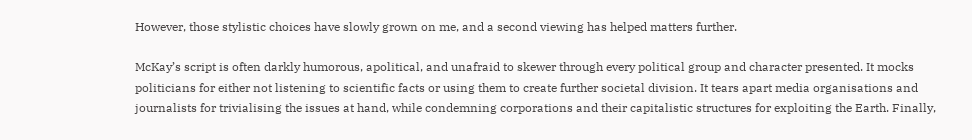However, those stylistic choices have slowly grown on me, and a second viewing has helped matters further.

McKay’s script is often darkly humorous, apolitical, and unafraid to skewer through every political group and character presented. It mocks politicians for either not listening to scientific facts or using them to create further societal division. It tears apart media organisations and journalists for trivialising the issues at hand, while condemning corporations and their capitalistic structures for exploiting the Earth. Finally,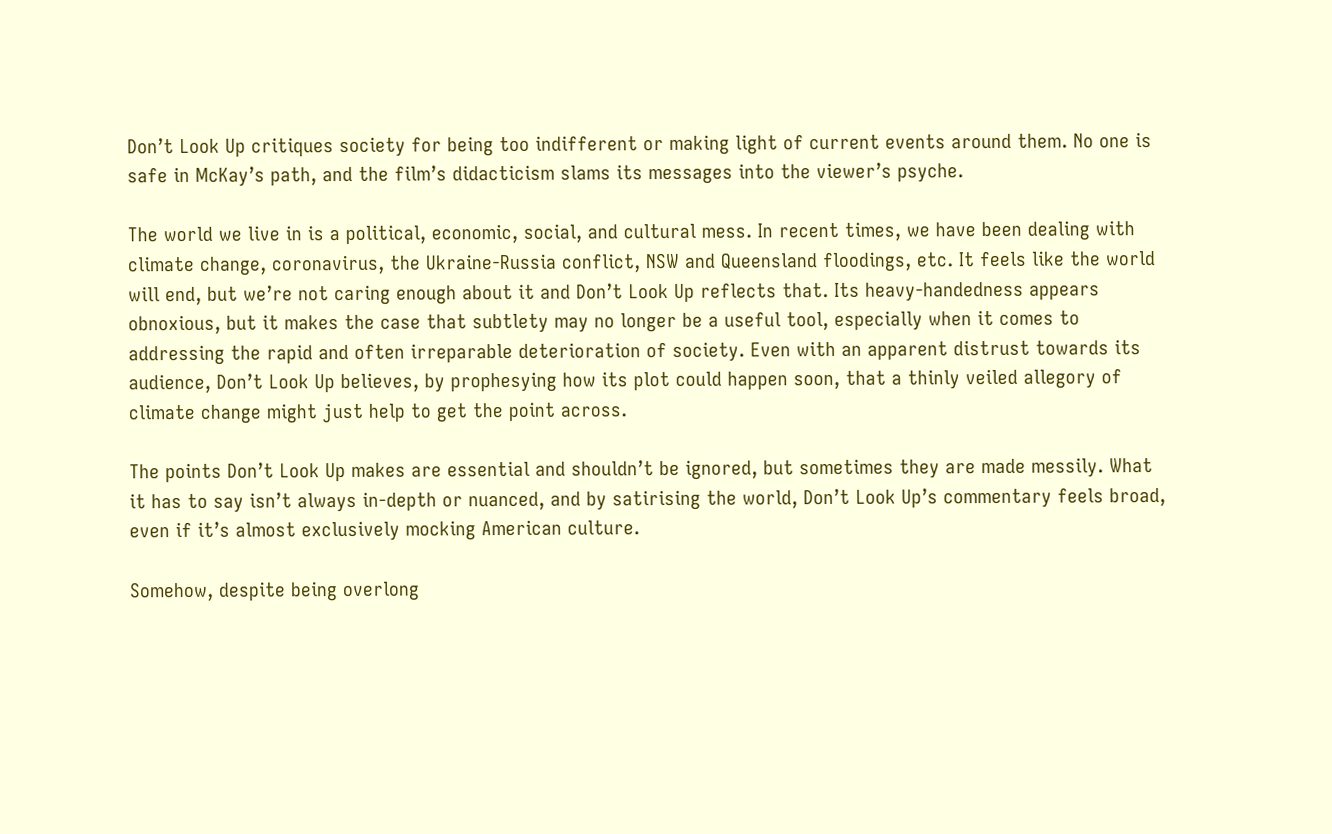Don’t Look Up critiques society for being too indifferent or making light of current events around them. No one is safe in McKay’s path, and the film’s didacticism slams its messages into the viewer’s psyche.

The world we live in is a political, economic, social, and cultural mess. In recent times, we have been dealing with climate change, coronavirus, the Ukraine-Russia conflict, NSW and Queensland floodings, etc. It feels like the world will end, but we’re not caring enough about it and Don’t Look Up reflects that. Its heavy-handedness appears obnoxious, but it makes the case that subtlety may no longer be a useful tool, especially when it comes to addressing the rapid and often irreparable deterioration of society. Even with an apparent distrust towards its audience, Don’t Look Up believes, by prophesying how its plot could happen soon, that a thinly veiled allegory of climate change might just help to get the point across.

The points Don’t Look Up makes are essential and shouldn’t be ignored, but sometimes they are made messily. What it has to say isn’t always in-depth or nuanced, and by satirising the world, Don’t Look Up’s commentary feels broad, even if it’s almost exclusively mocking American culture.

Somehow, despite being overlong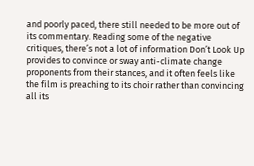and poorly paced, there still needed to be more out of its commentary. Reading some of the negative critiques, there’s not a lot of information Don’t Look Up provides to convince or sway anti-climate change proponents from their stances, and it often feels like the film is preaching to its choir rather than convincing all its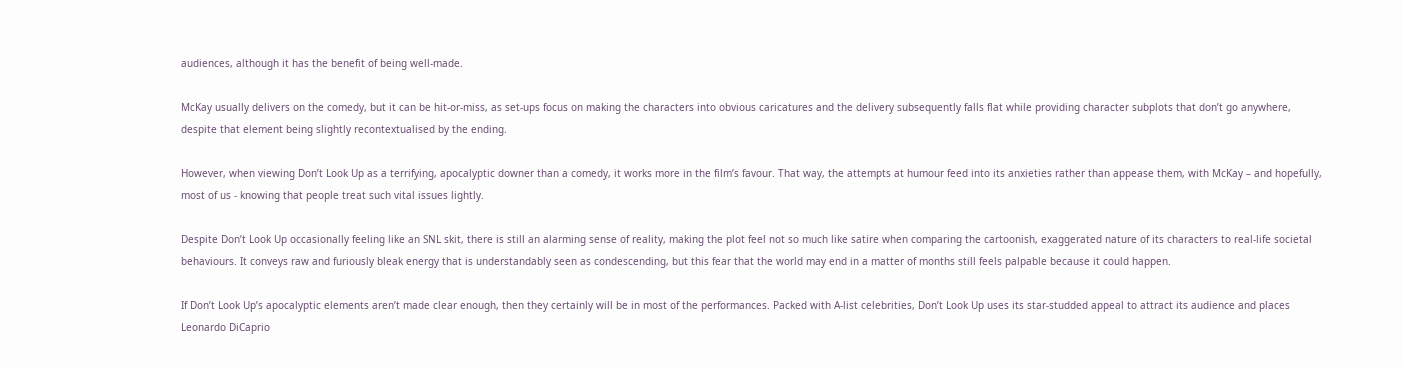audiences, although it has the benefit of being well-made.

McKay usually delivers on the comedy, but it can be hit-or-miss, as set-ups focus on making the characters into obvious caricatures and the delivery subsequently falls flat while providing character subplots that don’t go anywhere, despite that element being slightly recontextualised by the ending.

However, when viewing Don’t Look Up as a terrifying, apocalyptic downer than a comedy, it works more in the film’s favour. That way, the attempts at humour feed into its anxieties rather than appease them, with McKay – and hopefully, most of us - knowing that people treat such vital issues lightly.

Despite Don’t Look Up occasionally feeling like an SNL skit, there is still an alarming sense of reality, making the plot feel not so much like satire when comparing the cartoonish, exaggerated nature of its characters to real-life societal behaviours. It conveys raw and furiously bleak energy that is understandably seen as condescending, but this fear that the world may end in a matter of months still feels palpable because it could happen.

If Don’t Look Up’s apocalyptic elements aren’t made clear enough, then they certainly will be in most of the performances. Packed with A-list celebrities, Don’t Look Up uses its star-studded appeal to attract its audience and places Leonardo DiCaprio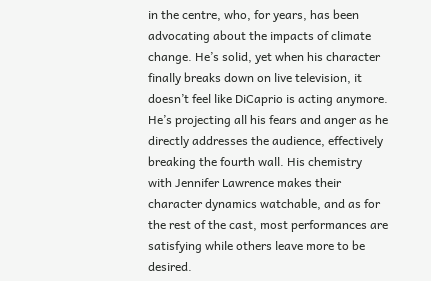in the centre, who, for years, has been advocating about the impacts of climate change. He’s solid, yet when his character finally breaks down on live television, it doesn’t feel like DiCaprio is acting anymore. He’s projecting all his fears and anger as he directly addresses the audience, effectively breaking the fourth wall. His chemistry with Jennifer Lawrence makes their character dynamics watchable, and as for the rest of the cast, most performances are satisfying while others leave more to be desired.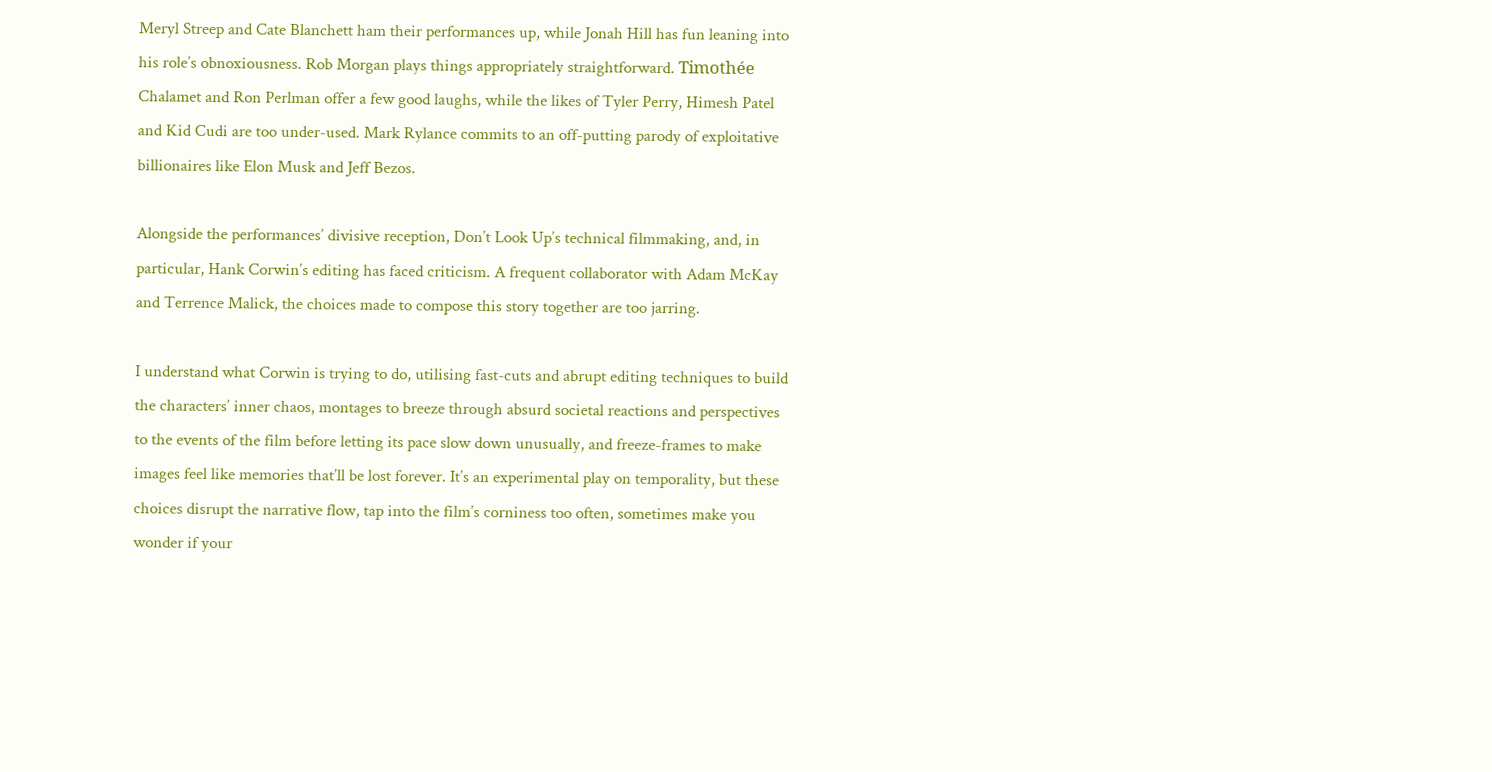Meryl Streep and Cate Blanchett ham their performances up, while Jonah Hill has fun leaning into his role’s obnoxiousness. Rob Morgan plays things appropriately straightforward. Timothée Chalamet and Ron Perlman offer a few good laughs, while the likes of Tyler Perry, Himesh Patel and Kid Cudi are too under-used. Mark Rylance commits to an off-putting parody of exploitative billionaires like Elon Musk and Jeff Bezos.

Alongside the performances’ divisive reception, Don’t Look Up’s technical filmmaking, and, in particular, Hank Corwin’s editing has faced criticism. A frequent collaborator with Adam McKay and Terrence Malick, the choices made to compose this story together are too jarring.

I understand what Corwin is trying to do, utilising fast-cuts and abrupt editing techniques to build the characters’ inner chaos, montages to breeze through absurd societal reactions and perspectives to the events of the film before letting its pace slow down unusually, and freeze-frames to make images feel like memories that’ll be lost forever. It’s an experimental play on temporality, but these choices disrupt the narrative flow, tap into the film’s corniness too often, sometimes make you wonder if your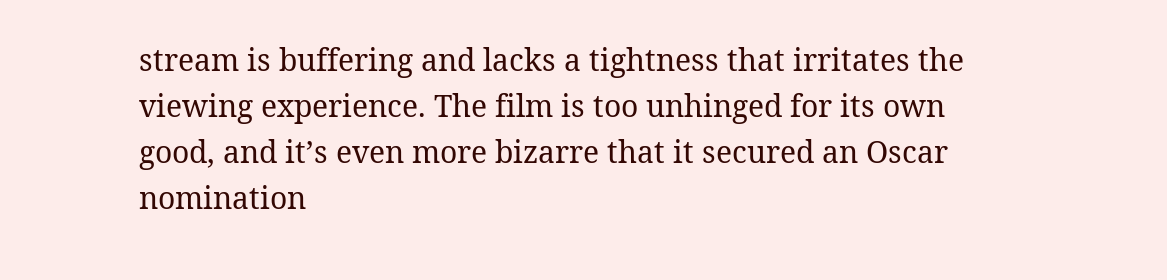stream is buffering and lacks a tightness that irritates the viewing experience. The film is too unhinged for its own good, and it’s even more bizarre that it secured an Oscar nomination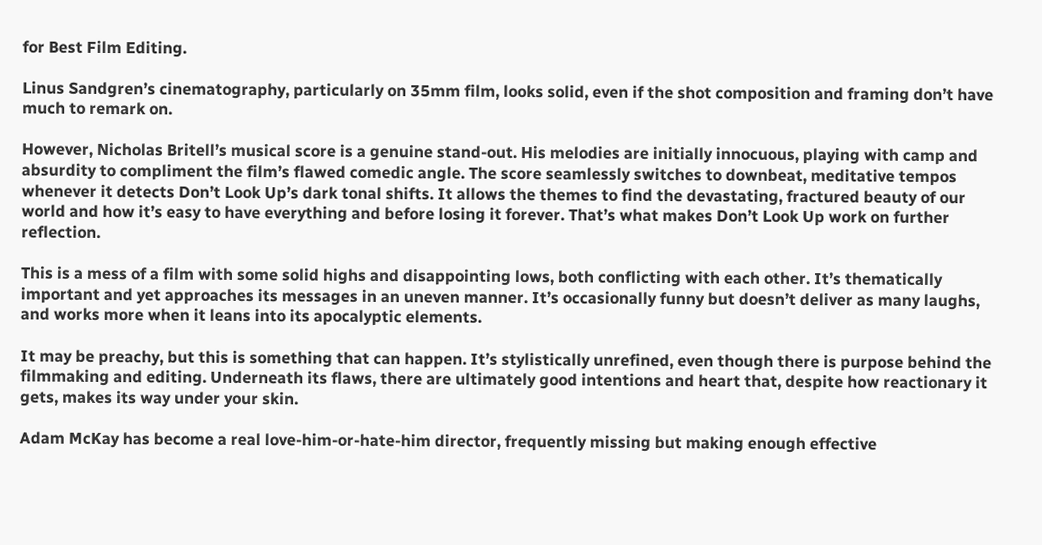for Best Film Editing.

Linus Sandgren’s cinematography, particularly on 35mm film, looks solid, even if the shot composition and framing don’t have much to remark on.

However, Nicholas Britell’s musical score is a genuine stand-out. His melodies are initially innocuous, playing with camp and absurdity to compliment the film’s flawed comedic angle. The score seamlessly switches to downbeat, meditative tempos whenever it detects Don’t Look Up’s dark tonal shifts. It allows the themes to find the devastating, fractured beauty of our world and how it’s easy to have everything and before losing it forever. That’s what makes Don’t Look Up work on further reflection.

This is a mess of a film with some solid highs and disappointing lows, both conflicting with each other. It’s thematically important and yet approaches its messages in an uneven manner. It’s occasionally funny but doesn’t deliver as many laughs, and works more when it leans into its apocalyptic elements.

It may be preachy, but this is something that can happen. It’s stylistically unrefined, even though there is purpose behind the filmmaking and editing. Underneath its flaws, there are ultimately good intentions and heart that, despite how reactionary it gets, makes its way under your skin.

Adam McKay has become a real love-him-or-hate-him director, frequently missing but making enough effective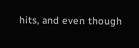hits, and even though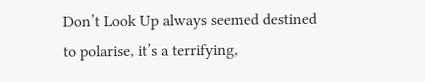Don’t Look Up always seemed destined to polarise, it’s a terrifying,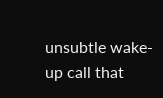unsubtle wake-up call that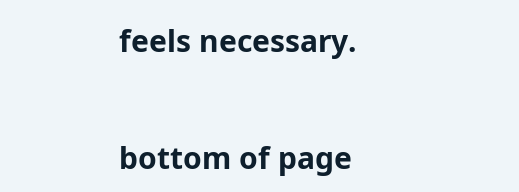feels necessary.


bottom of page